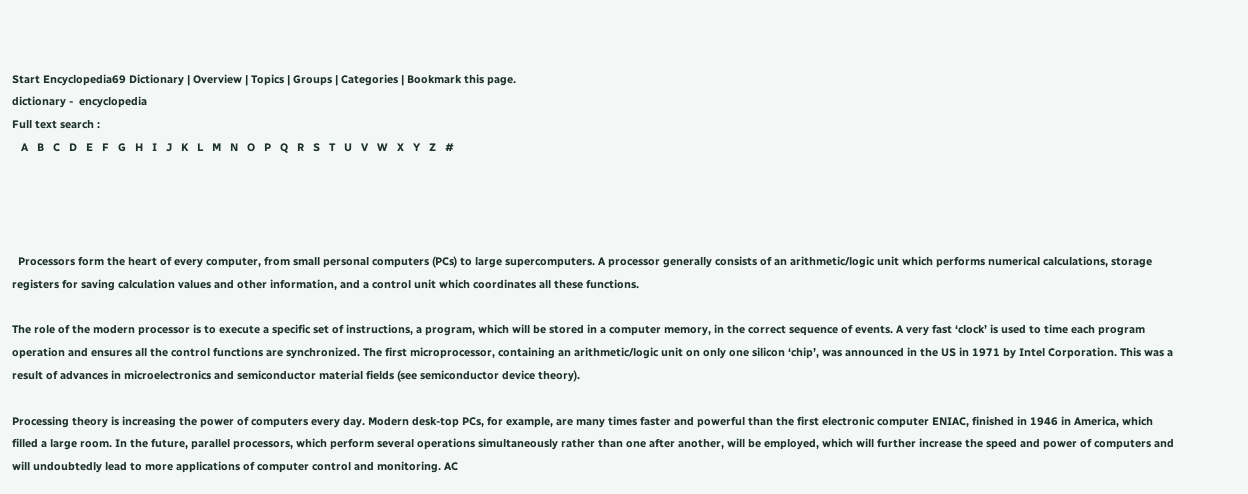Start Encyclopedia69 Dictionary | Overview | Topics | Groups | Categories | Bookmark this page.
dictionary -  encyclopedia
Full text search :
   A   B   C   D   E   F   G   H   I   J   K   L   M   N   O   P   Q   R   S   T   U   V   W   X   Y   Z   #




  Processors form the heart of every computer, from small personal computers (PCs) to large supercomputers. A processor generally consists of an arithmetic/logic unit which performs numerical calculations, storage registers for saving calculation values and other information, and a control unit which coordinates all these functions.

The role of the modern processor is to execute a specific set of instructions, a program, which will be stored in a computer memory, in the correct sequence of events. A very fast ‘clock’ is used to time each program operation and ensures all the control functions are synchronized. The first microprocessor, containing an arithmetic/logic unit on only one silicon ‘chip’, was announced in the US in 1971 by Intel Corporation. This was a result of advances in microelectronics and semiconductor material fields (see semiconductor device theory).

Processing theory is increasing the power of computers every day. Modern desk-top PCs, for example, are many times faster and powerful than the first electronic computer ENIAC, finished in 1946 in America, which filled a large room. In the future, parallel processors, which perform several operations simultaneously rather than one after another, will be employed, which will further increase the speed and power of computers and will undoubtedly lead to more applications of computer control and monitoring. AC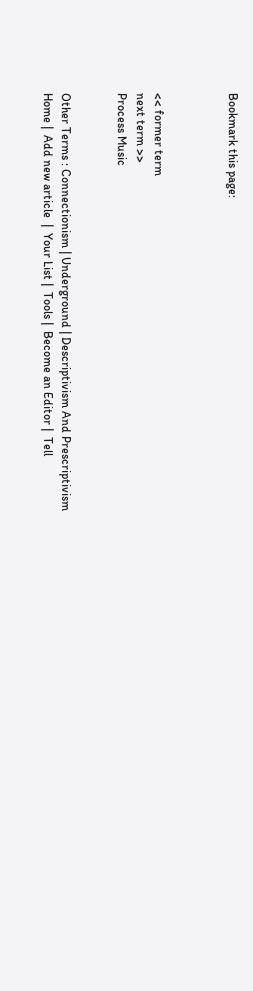Bookmark this page:



<< former term
next term >>
Process Music


Other Terms : Connectionism | Underground | Descriptivism And Prescriptivism
Home |  Add new article  |  Your List |  Tools |  Become an Editor |  Tell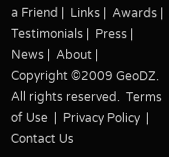a Friend |  Links |  Awards |  Testimonials |  Press |  News |  About |
Copyright ©2009 GeoDZ. All rights reserved.  Terms of Use  |  Privacy Policy  |  Contact Us